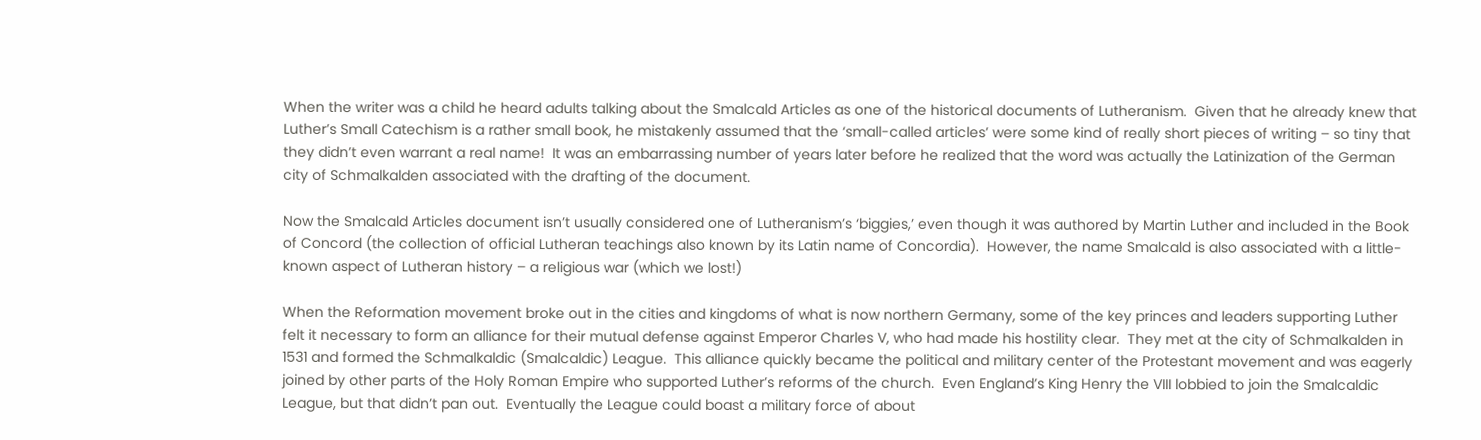When the writer was a child he heard adults talking about the Smalcald Articles as one of the historical documents of Lutheranism.  Given that he already knew that Luther’s Small Catechism is a rather small book, he mistakenly assumed that the ‘small-called articles’ were some kind of really short pieces of writing – so tiny that they didn’t even warrant a real name!  It was an embarrassing number of years later before he realized that the word was actually the Latinization of the German city of Schmalkalden associated with the drafting of the document.

Now the Smalcald Articles document isn’t usually considered one of Lutheranism’s ‘biggies,’ even though it was authored by Martin Luther and included in the Book of Concord (the collection of official Lutheran teachings also known by its Latin name of Concordia).  However, the name Smalcald is also associated with a little-known aspect of Lutheran history – a religious war (which we lost!)

When the Reformation movement broke out in the cities and kingdoms of what is now northern Germany, some of the key princes and leaders supporting Luther felt it necessary to form an alliance for their mutual defense against Emperor Charles V, who had made his hostility clear.  They met at the city of Schmalkalden in 1531 and formed the Schmalkaldic (Smalcaldic) League.  This alliance quickly became the political and military center of the Protestant movement and was eagerly joined by other parts of the Holy Roman Empire who supported Luther’s reforms of the church.  Even England’s King Henry the VIII lobbied to join the Smalcaldic League, but that didn’t pan out.  Eventually the League could boast a military force of about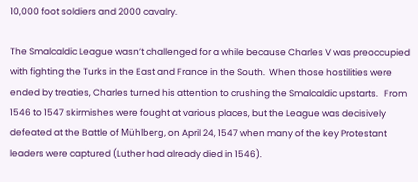10,000 foot soldiers and 2000 cavalry.

The Smalcaldic League wasn’t challenged for a while because Charles V was preoccupied with fighting the Turks in the East and France in the South.  When those hostilities were ended by treaties, Charles turned his attention to crushing the Smalcaldic upstarts.   From 1546 to 1547 skirmishes were fought at various places, but the League was decisively defeated at the Battle of Mühlberg, on April 24, 1547 when many of the key Protestant leaders were captured (Luther had already died in 1546).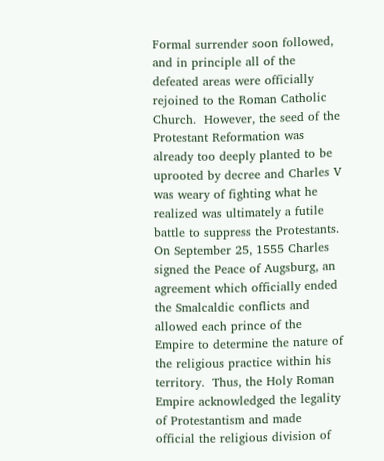Formal surrender soon followed, and in principle all of the defeated areas were officially rejoined to the Roman Catholic Church.  However, the seed of the Protestant Reformation was already too deeply planted to be uprooted by decree and Charles V was weary of fighting what he realized was ultimately a futile battle to suppress the Protestants.  On September 25, 1555 Charles signed the Peace of Augsburg, an agreement which officially ended the Smalcaldic conflicts and allowed each prince of the Empire to determine the nature of the religious practice within his territory.  Thus, the Holy Roman Empire acknowledged the legality of Protestantism and made official the religious division of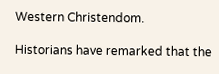Western Christendom.

Historians have remarked that the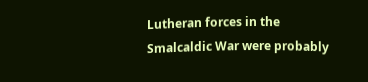Lutheran forces in the Smalcaldic War were probably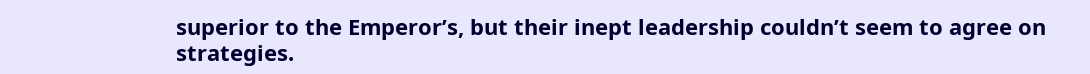superior to the Emperor’s, but their inept leadership couldn’t seem to agree on strategies.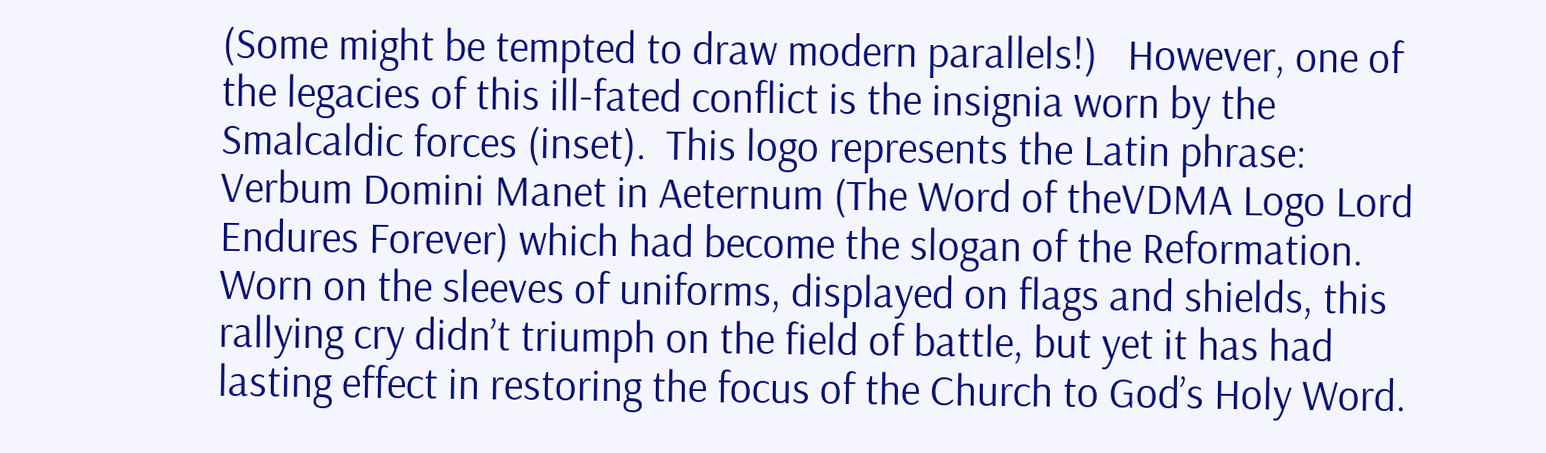(Some might be tempted to draw modern parallels!)   However, one of the legacies of this ill-fated conflict is the insignia worn by the Smalcaldic forces (inset).  This logo represents the Latin phrase:  Verbum Domini Manet in Aeternum (The Word of theVDMA Logo Lord Endures Forever) which had become the slogan of the Reformation.   Worn on the sleeves of uniforms, displayed on flags and shields, this rallying cry didn’t triumph on the field of battle, but yet it has had lasting effect in restoring the focus of the Church to God’s Holy Word.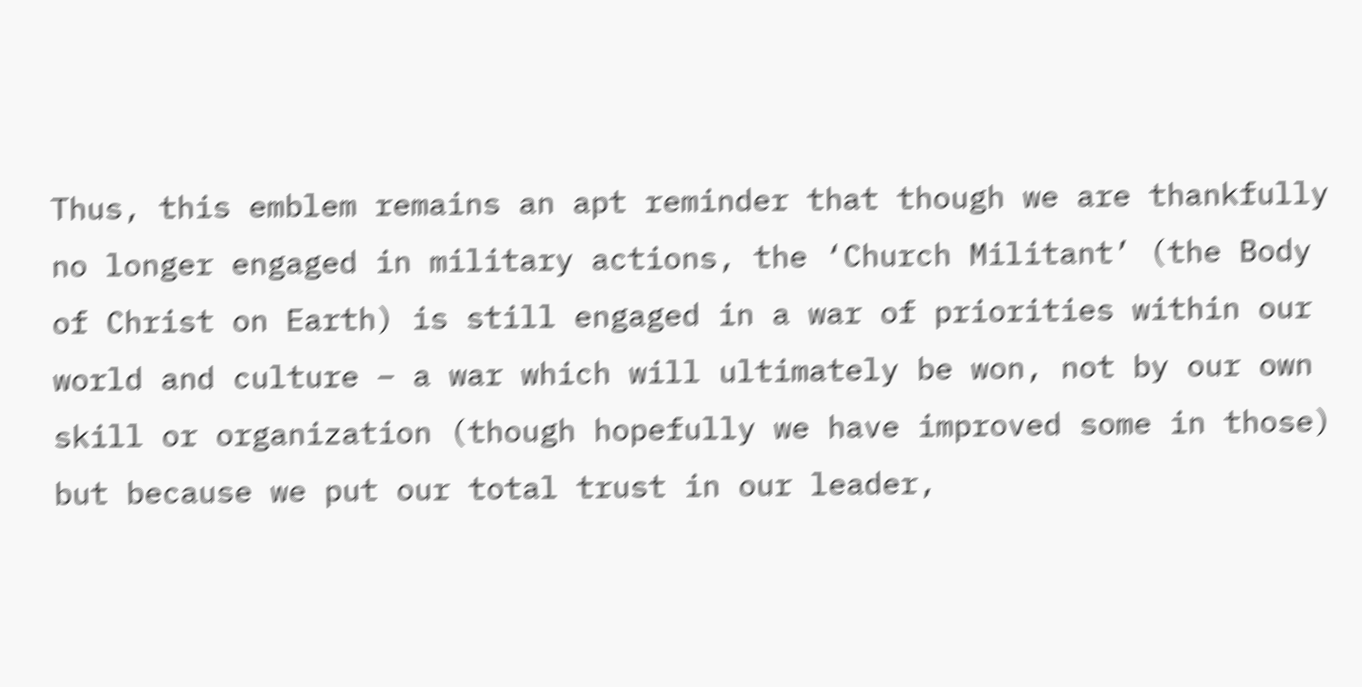Thus, this emblem remains an apt reminder that though we are thankfully no longer engaged in military actions, the ‘Church Militant’ (the Body of Christ on Earth) is still engaged in a war of priorities within our world and culture – a war which will ultimately be won, not by our own skill or organization (though hopefully we have improved some in those) but because we put our total trust in our leader,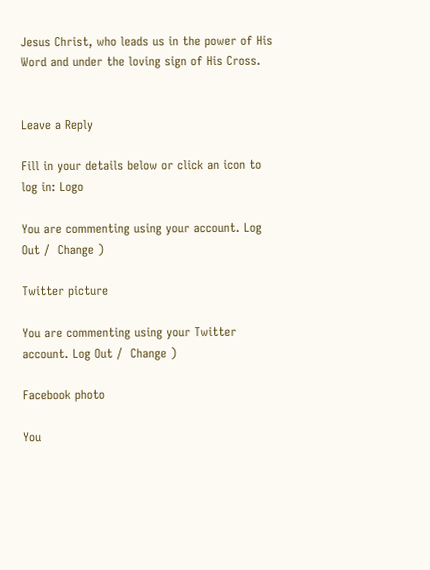Jesus Christ, who leads us in the power of His Word and under the loving sign of His Cross.


Leave a Reply

Fill in your details below or click an icon to log in: Logo

You are commenting using your account. Log Out /  Change )

Twitter picture

You are commenting using your Twitter account. Log Out /  Change )

Facebook photo

You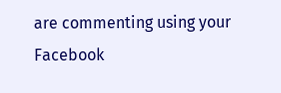are commenting using your Facebook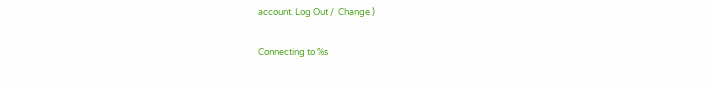account. Log Out /  Change )

Connecting to %s